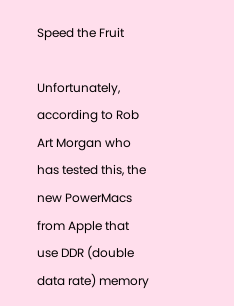Speed the Fruit

Unfortunately, according to Rob Art Morgan who has tested this, the new PowerMacs from Apple that use DDR (double data rate) memory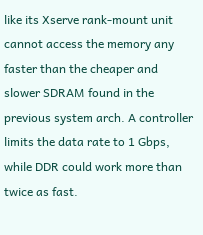like its Xserve rank-mount unit cannot access the memory any faster than the cheaper and slower SDRAM found in the previous system arch. A controller limits the data rate to 1 Gbps, while DDR could work more than twice as fast.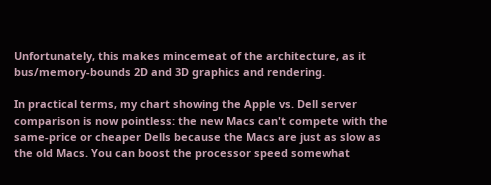Unfortunately, this makes mincemeat of the architecture, as it bus/memory-bounds 2D and 3D graphics and rendering.

In practical terms, my chart showing the Apple vs. Dell server comparison is now pointless: the new Macs can't compete with the same-price or cheaper Dells because the Macs are just as slow as the old Macs. You can boost the processor speed somewhat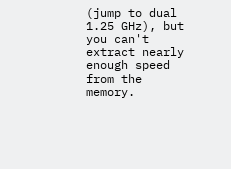(jump to dual 1.25 GHz), but you can't extract nearly enough speed from the memory.